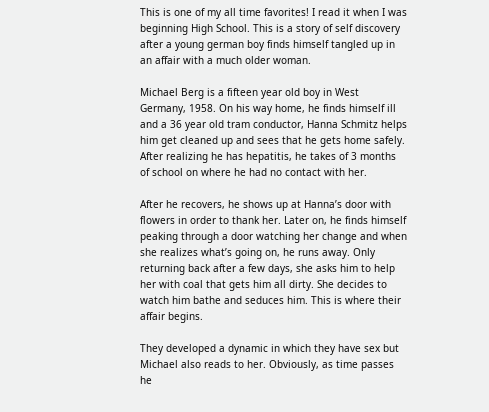This is one of my all time favorites! I read it when I was beginning High School. This is a story of self discovery after a young german boy finds himself tangled up in an affair with a much older woman.

Michael Berg is a fifteen year old boy in West Germany, 1958. On his way home, he finds himself ill and a 36 year old tram conductor, Hanna Schmitz helps him get cleaned up and sees that he gets home safely. After realizing he has hepatitis, he takes of 3 months of school on where he had no contact with her.

After he recovers, he shows up at Hanna’s door with flowers in order to thank her. Later on, he finds himself peaking through a door watching her change and when she realizes what’s going on, he runs away. Only returning back after a few days, she asks him to help her with coal that gets him all dirty. She decides to watch him bathe and seduces him. This is where their affair begins.

They developed a dynamic in which they have sex but Michael also reads to her. Obviously, as time passes he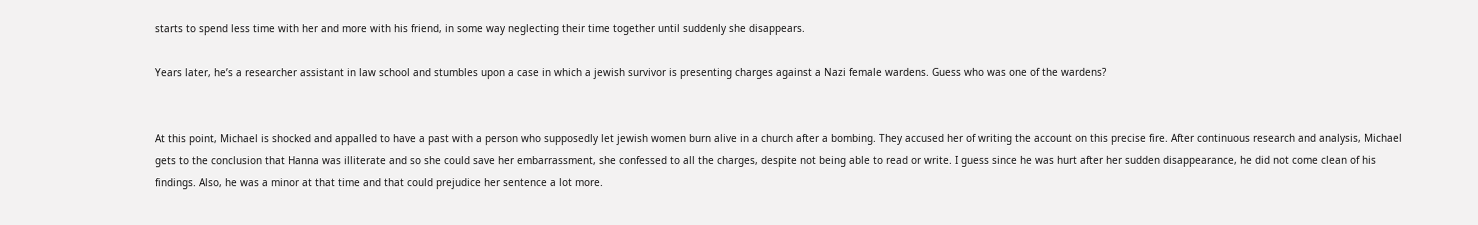starts to spend less time with her and more with his friend, in some way neglecting their time together until suddenly she disappears.

Years later, he’s a researcher assistant in law school and stumbles upon a case in which a jewish survivor is presenting charges against a Nazi female wardens. Guess who was one of the wardens?


At this point, Michael is shocked and appalled to have a past with a person who supposedly let jewish women burn alive in a church after a bombing. They accused her of writing the account on this precise fire. After continuous research and analysis, Michael gets to the conclusion that Hanna was illiterate and so she could save her embarrassment, she confessed to all the charges, despite not being able to read or write. I guess since he was hurt after her sudden disappearance, he did not come clean of his findings. Also, he was a minor at that time and that could prejudice her sentence a lot more.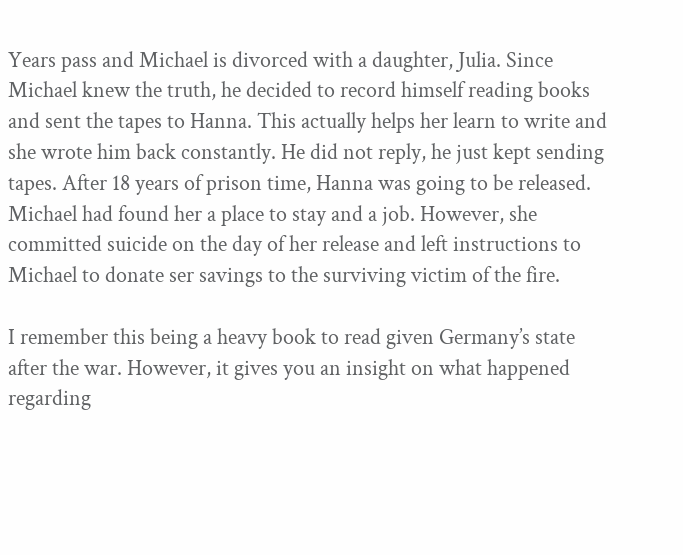Years pass and Michael is divorced with a daughter, Julia. Since Michael knew the truth, he decided to record himself reading books and sent the tapes to Hanna. This actually helps her learn to write and she wrote him back constantly. He did not reply, he just kept sending tapes. After 18 years of prison time, Hanna was going to be released. Michael had found her a place to stay and a job. However, she committed suicide on the day of her release and left instructions to Michael to donate ser savings to the surviving victim of the fire.

I remember this being a heavy book to read given Germany’s state after the war. However, it gives you an insight on what happened regarding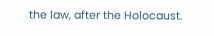the law, after the Holocaust.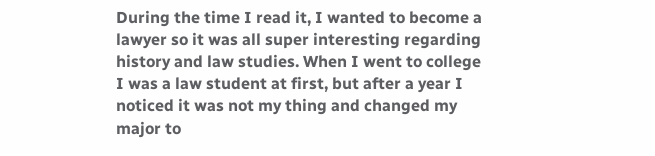During the time I read it, I wanted to become a lawyer so it was all super interesting regarding history and law studies. When I went to college I was a law student at first, but after a year I noticed it was not my thing and changed my major to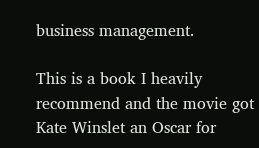business management.

This is a book I heavily recommend and the movie got Kate Winslet an Oscar for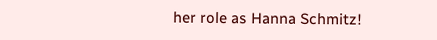her role as Hanna Schmitz!